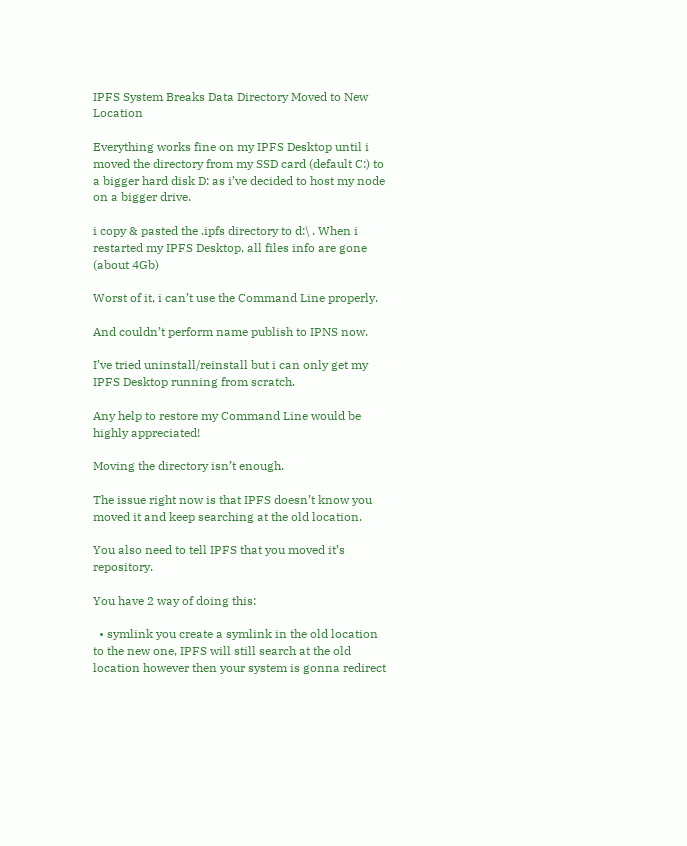IPFS System Breaks Data Directory Moved to New Location

Everything works fine on my IPFS Desktop until i moved the directory from my SSD card (default C:) to a bigger hard disk D: as i’ve decided to host my node on a bigger drive.

i copy & pasted the .ipfs directory to d:\ . When i restarted my IPFS Desktop, all files info are gone (about 4Gb)

Worst of it, i can’t use the Command Line properly.

And couldn’t perform name publish to IPNS now.

I’ve tried uninstall/reinstall but i can only get my IPFS Desktop running from scratch.

Any help to restore my Command Line would be highly appreciated!

Moving the directory isn’t enough.

The issue right now is that IPFS doesn’t know you moved it and keep searching at the old location.

You also need to tell IPFS that you moved it’s repository.

You have 2 way of doing this:

  • symlink you create a symlink in the old location to the new one, IPFS will still search at the old location however then your system is gonna redirect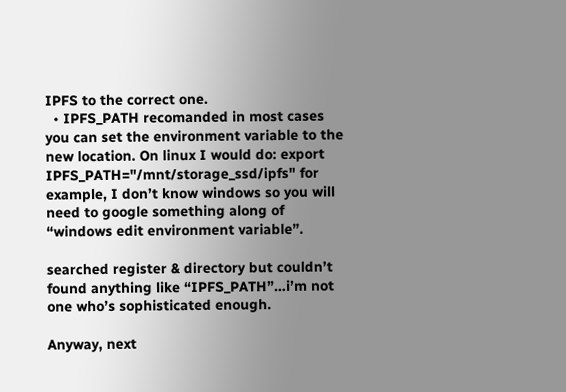IPFS to the correct one.
  • IPFS_PATH recomanded in most cases you can set the environment variable to the new location. On linux I would do: export IPFS_PATH="/mnt/storage_ssd/ipfs" for example, I don’t know windows so you will need to google something along of “windows edit environment variable”.

searched register & directory but couldn’t found anything like “IPFS_PATH”…i’m not one who’s sophisticated enough.

Anyway, next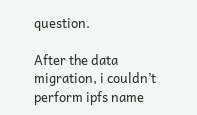question.

After the data migration, i couldn’t perform ipfs name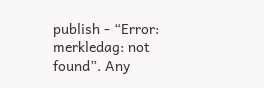publish - “Error: merkledag: not found”. Any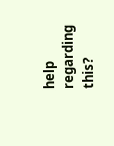help regarding this?